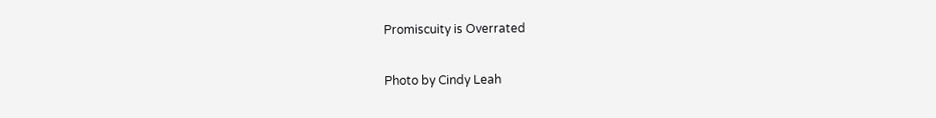Promiscuity is Overrated

Photo by Cindy Leah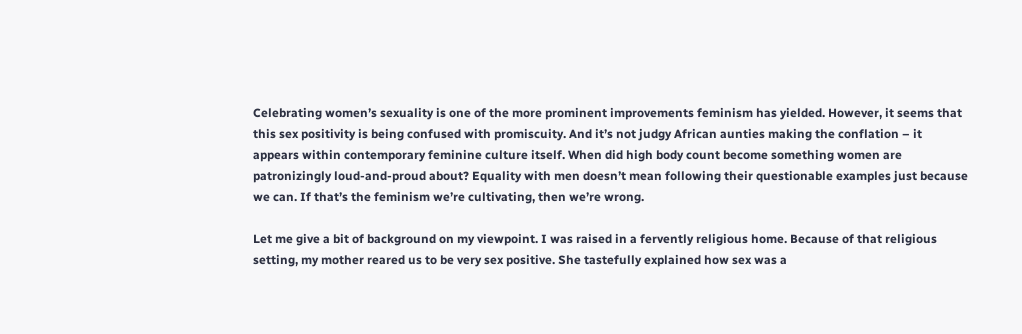Celebrating women’s sexuality is one of the more prominent improvements feminism has yielded. However, it seems that this sex positivity is being confused with promiscuity. And it’s not judgy African aunties making the conflation – it appears within contemporary feminine culture itself. When did high body count become something women are patronizingly loud-and-proud about? Equality with men doesn’t mean following their questionable examples just because we can. If that’s the feminism we’re cultivating, then we’re wrong.

Let me give a bit of background on my viewpoint. I was raised in a fervently religious home. Because of that religious setting, my mother reared us to be very sex positive. She tastefully explained how sex was a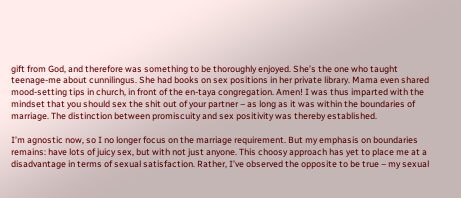gift from God, and therefore was something to be thoroughly enjoyed. She’s the one who taught teenage-me about cunnilingus. She had books on sex positions in her private library. Mama even shared mood-setting tips in church, in front of the en-taya congregation. Amen! I was thus imparted with the mindset that you should sex the shit out of your partner – as long as it was within the boundaries of marriage. The distinction between promiscuity and sex positivity was thereby established.

I’m agnostic now, so I no longer focus on the marriage requirement. But my emphasis on boundaries remains: have lots of juicy sex, but with not just anyone. This choosy approach has yet to place me at a disadvantage in terms of sexual satisfaction. Rather, I’ve observed the opposite to be true – my sexual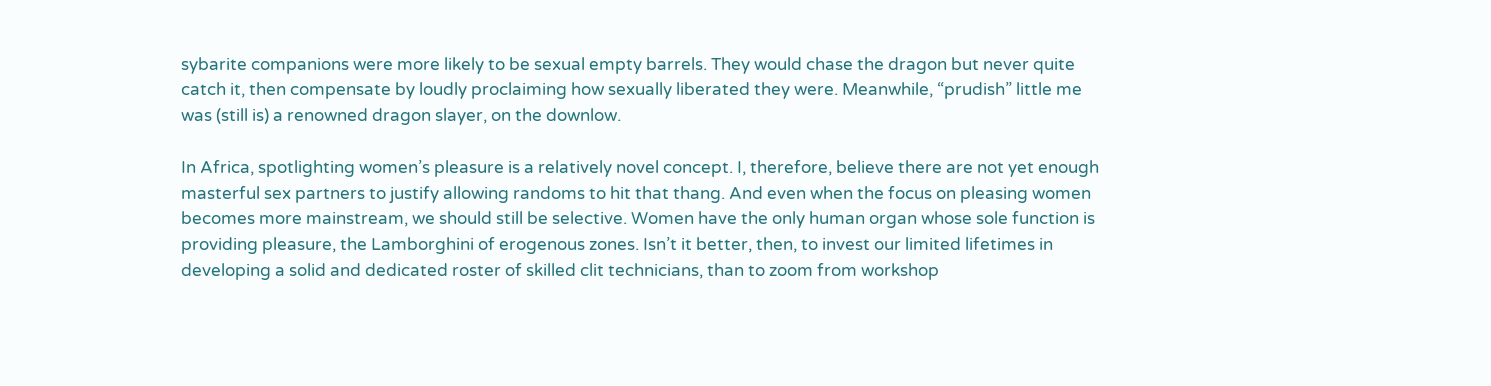sybarite companions were more likely to be sexual empty barrels. They would chase the dragon but never quite catch it, then compensate by loudly proclaiming how sexually liberated they were. Meanwhile, “prudish” little me was (still is) a renowned dragon slayer, on the downlow.

In Africa, spotlighting women’s pleasure is a relatively novel concept. I, therefore, believe there are not yet enough masterful sex partners to justify allowing randoms to hit that thang. And even when the focus on pleasing women becomes more mainstream, we should still be selective. Women have the only human organ whose sole function is providing pleasure, the Lamborghini of erogenous zones. Isn’t it better, then, to invest our limited lifetimes in developing a solid and dedicated roster of skilled clit technicians, than to zoom from workshop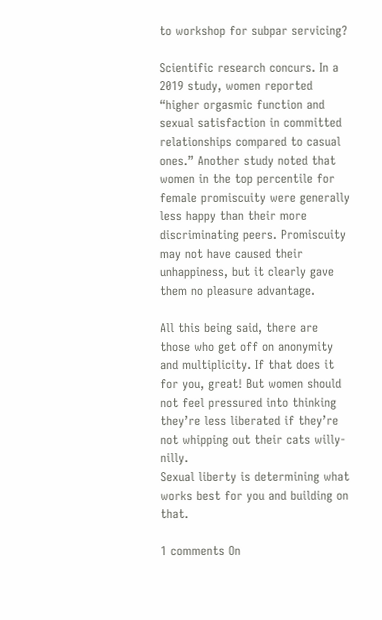to workshop for subpar servicing?

Scientific research concurs. In a 2019 study, women reported “higher orgasmic function and sexual satisfaction in committed relationships compared to casual ones.” Another study noted that women in the top percentile for female promiscuity were generally less happy than their more discriminating peers. Promiscuity may not have caused their unhappiness, but it clearly gave them no pleasure advantage.

All this being said, there are those who get off on anonymity and multiplicity. If that does it for you, great! But women should not feel pressured into thinking they’re less liberated if they’re not whipping out their cats willy-nilly.
Sexual liberty is determining what works best for you and building on that.

1 comments On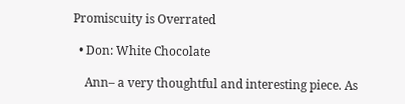Promiscuity is Overrated

  • Don: White Chocolate

    Ann– a very thoughtful and interesting piece. As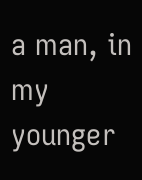a man, in my younger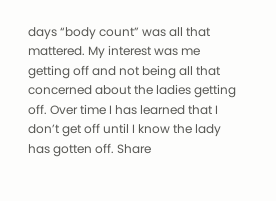days “body count” was all that mattered. My interest was me getting off and not being all that concerned about the ladies getting off. Over time I has learned that I don’t get off until I know the lady has gotten off. Share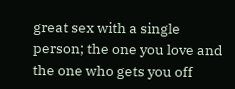great sex with a single person; the one you love and the one who gets you off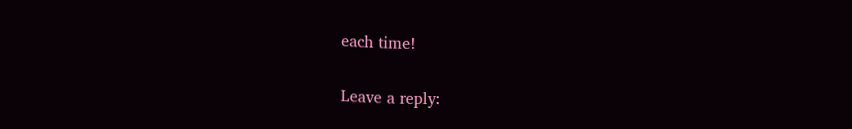each time!

Leave a reply: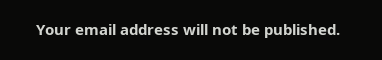Your email address will not be published.